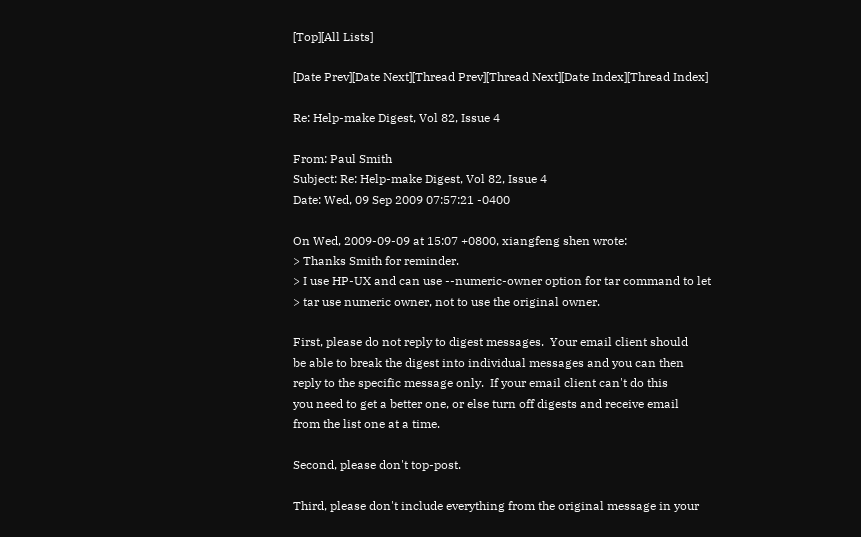[Top][All Lists]

[Date Prev][Date Next][Thread Prev][Thread Next][Date Index][Thread Index]

Re: Help-make Digest, Vol 82, Issue 4

From: Paul Smith
Subject: Re: Help-make Digest, Vol 82, Issue 4
Date: Wed, 09 Sep 2009 07:57:21 -0400

On Wed, 2009-09-09 at 15:07 +0800, xiangfeng shen wrote:
> Thanks Smith for reminder.
> I use HP-UX and can use --numeric-owner option for tar command to let
> tar use numeric owner, not to use the original owner.

First, please do not reply to digest messages.  Your email client should
be able to break the digest into individual messages and you can then
reply to the specific message only.  If your email client can't do this
you need to get a better one, or else turn off digests and receive email
from the list one at a time.

Second, please don't top-post.

Third, please don't include everything from the original message in your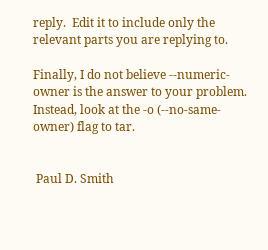reply.  Edit it to include only the relevant parts you are replying to.

Finally, I do not believe --numeric-owner is the answer to your problem.
Instead, look at the -o (--no-same-owner) flag to tar.


 Paul D. Smith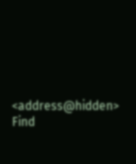<address@hidden>          Find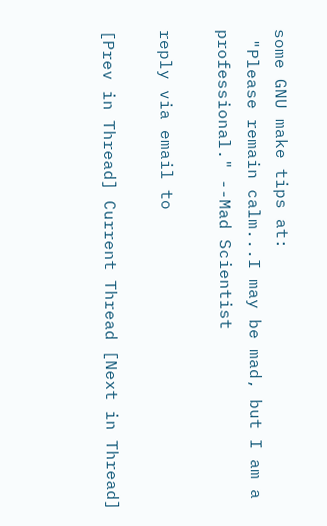some GNU make tips at:
 "Please remain calm...I may be mad, but I am a professional." --Mad Scientist

reply via email to

[Prev in Thread] Current Thread [Next in Thread]